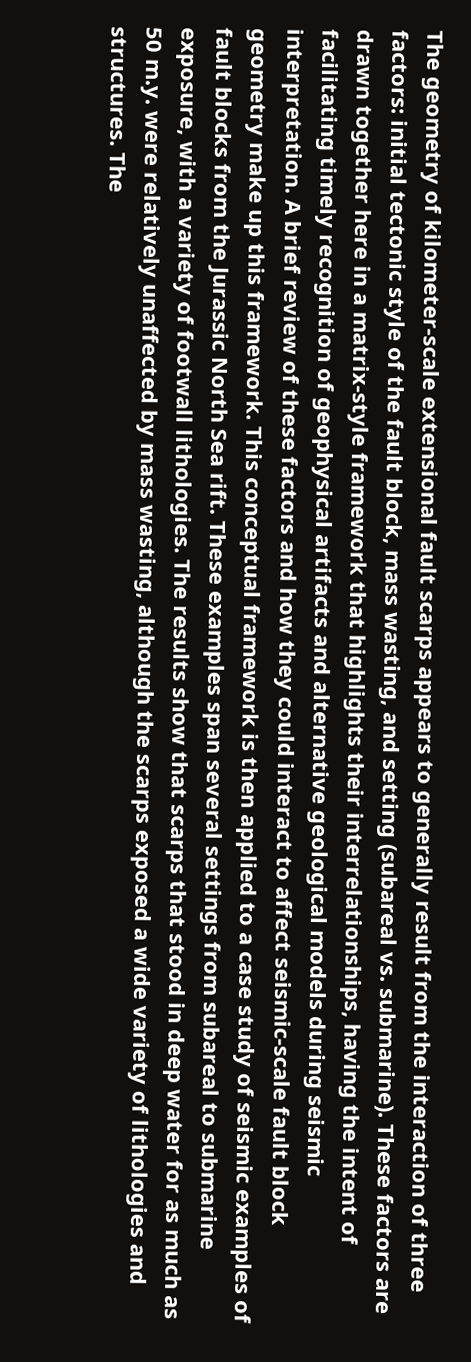The geometry of kilometer-scale extensional fault scarps appears to generally result from the interaction of three factors: initial tectonic style of the fault block, mass wasting, and setting (subareal vs. submarine). These factors are drawn together here in a matrix-style framework that highlights their interrelationships, having the intent of facilitating timely recognition of geophysical artifacts and alternative geological models during seismic interpretation. A brief review of these factors and how they could interact to affect seismic-scale fault block geometry make up this framework. This conceptual framework is then applied to a case study of seismic examples of fault blocks from the Jurassic North Sea rift. These examples span several settings from subareal to submarine exposure, with a variety of footwall lithologies. The results show that scarps that stood in deep water for as much as 50 m.y. were relatively unaffected by mass wasting, although the scarps exposed a wide variety of lithologies and structures. The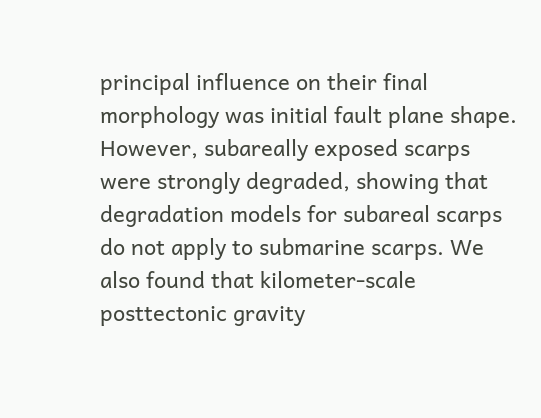principal influence on their final morphology was initial fault plane shape. However, subareally exposed scarps were strongly degraded, showing that degradation models for subareal scarps do not apply to submarine scarps. We also found that kilometer-scale posttectonic gravity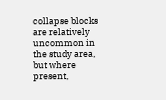collapse blocks are relatively uncommon in the study area, but where present,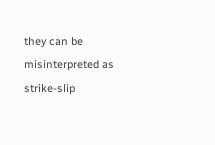they can be misinterpreted as strike-slip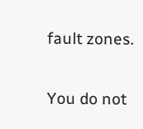fault zones.

You do not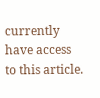currently have access to this article.